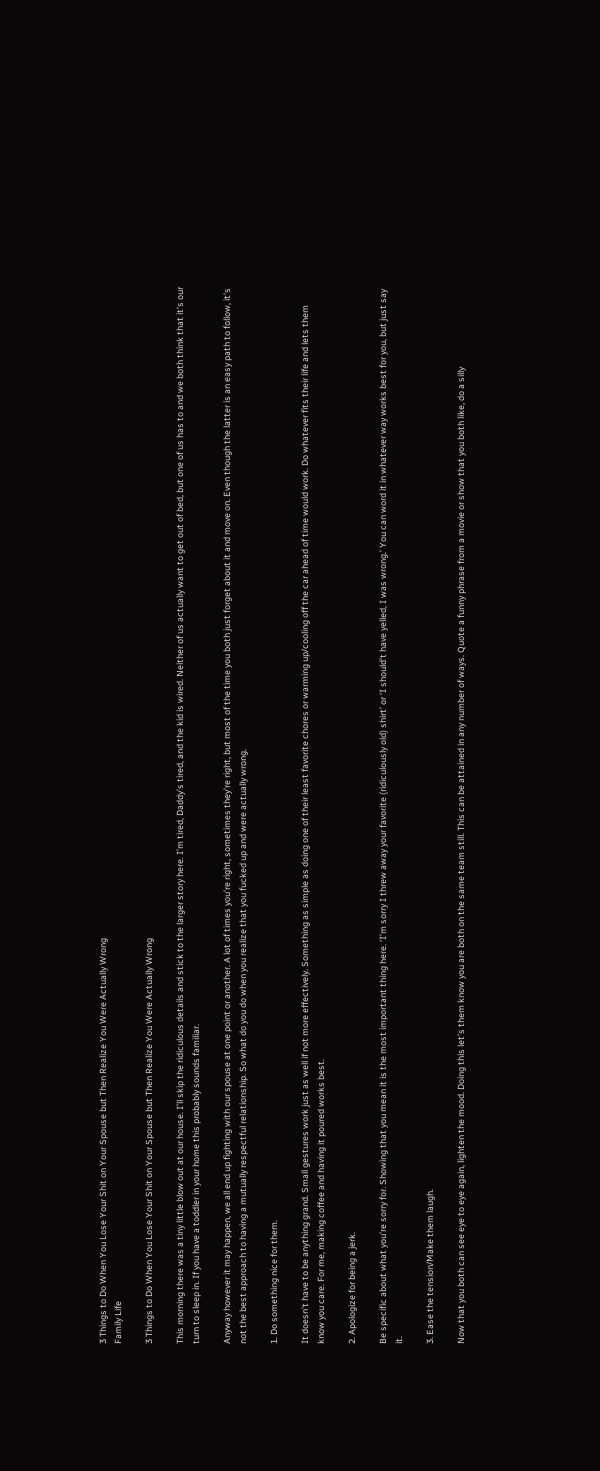3 Things to Do When You Lose Your Shit on Your Spouse but Then Realize You Were Actually Wrong
Family Life

3 Things to Do When You Lose Your Shit on Your Spouse but Then Realize You Were Actually Wrong

This morning there was a tiny little blow out at our house. I’ll skip the ridiculous details and stick to the larger story here. I’m tired, Daddy’s tired, and the kid is wired. Neither of us actually want to get out of bed, but one of us has to and we both think that it’s our turn to sleep in. If you have a toddler in your home this probably sounds familiar.

Anyway however it may happen, we all end up fighting with our spouse at one point or another. A lot of times you’re right, sometimes they’re right, but most of the time you both just forget about it and move on. Even though the latter is an easy path to follow, it’s not the best approach to having a mutually respectful relationship. So what do you do when you realize that you fucked up and were actually wrong.

1. Do something nice for them.

It doesn’t have to be anything grand. Small gestures work just as well if not more effectively. Something as simple as doing one of their least favorite chores or warming up/cooling off the car ahead of time would work. Do whatever fits their life and lets them know you care. For me, making coffee and having it poured works best.

2. Apologize for being a jerk.

Be specific about what you’re sorry for. Showing that you mean it is the most important thing here. ‘I’m sorry I threw away your favorite (ridiculously old) shirt’ or ‘I should’t have yelled, I was wrong.’ You can word it in whatever way works best for you, but just say it.

3. Ease the tension/Make them laugh.

Now that you both can see eye to eye again, lighten the mood. Doing this let’s them know you are both on the same team still. This can be attained in any number of ways. Quote a funny phrase from a movie or show that you both like, do a silly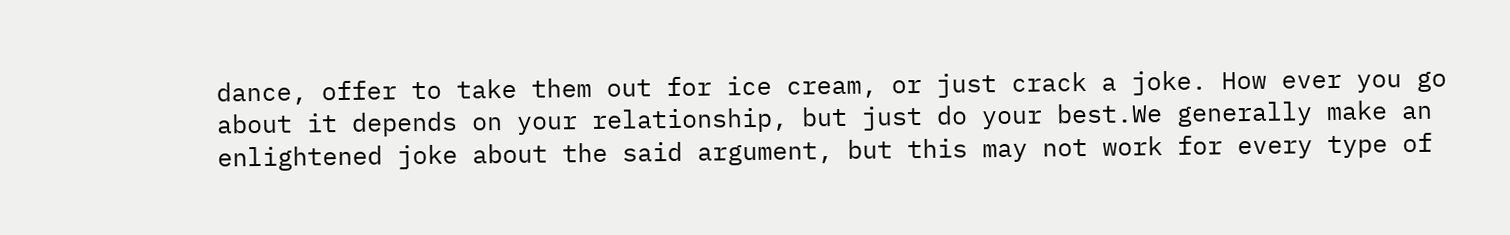dance, offer to take them out for ice cream, or just crack a joke. How ever you go about it depends on your relationship, but just do your best.We generally make an enlightened joke about the said argument, but this may not work for every type of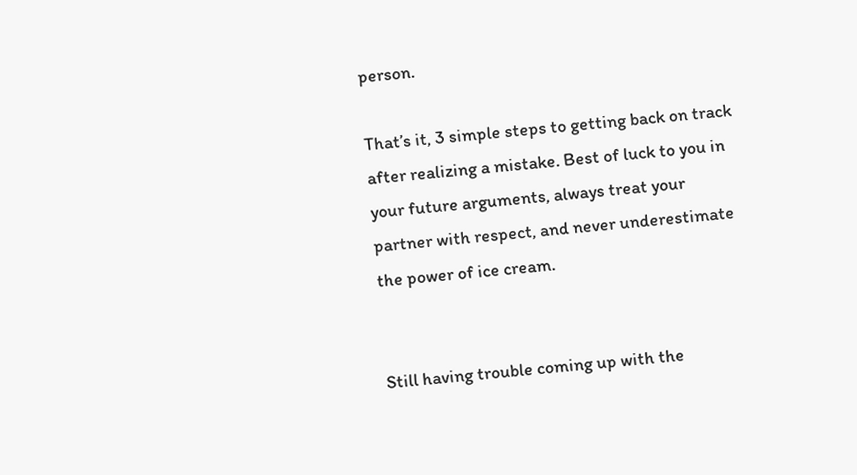person.

That’s it, 3 simple steps to getting back on track after realizing a mistake. Best of luck to you in your future arguments, always treat your partner with respect, and never underestimate the power of ice cream.


Still having trouble coming up with the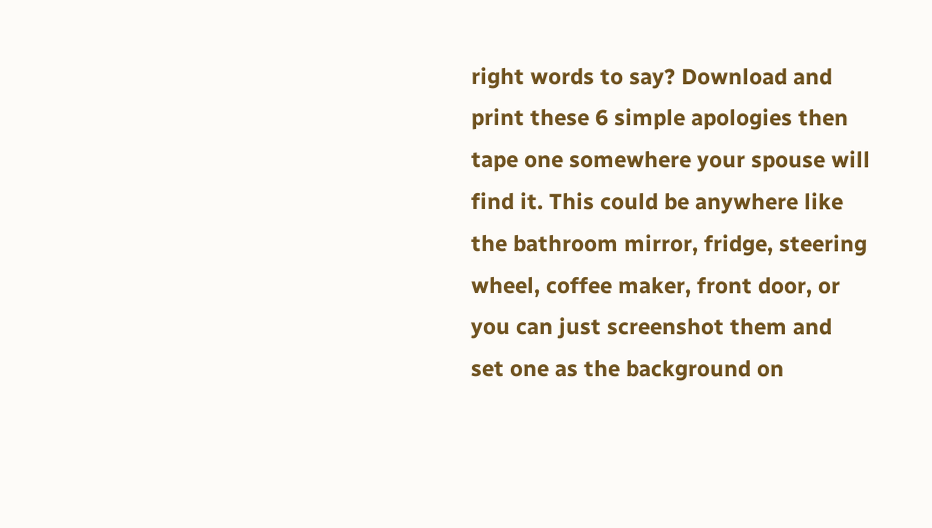right words to say? Download and print these 6 simple apologies then tape one somewhere your spouse will find it. This could be anywhere like the bathroom mirror, fridge, steering wheel, coffee maker, front door, or you can just screenshot them and set one as the background on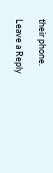their phone.

Leave a Reply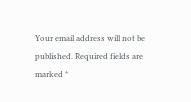Your email address will not be published. Required fields are marked *